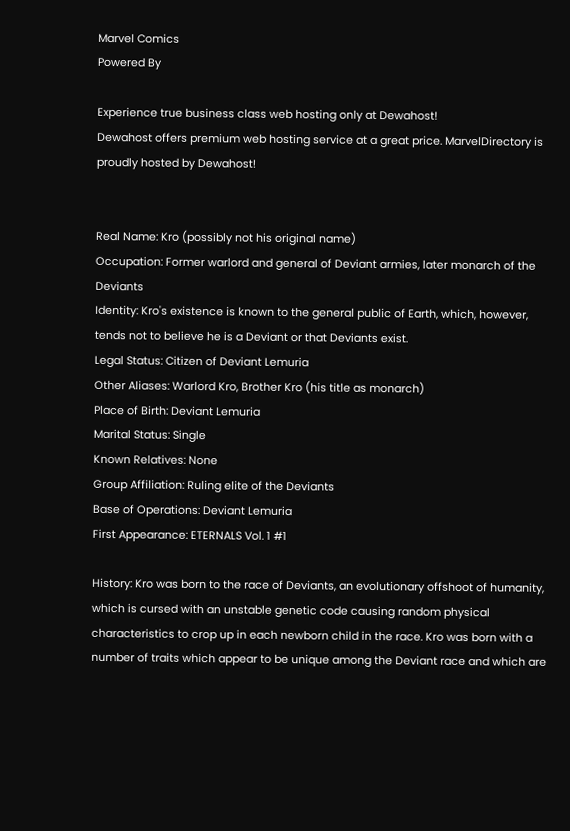Marvel Comics
Powered By

Experience true business class web hosting only at Dewahost!
Dewahost offers premium web hosting service at a great price. MarvelDirectory is proudly hosted by Dewahost!


Real Name: Kro (possibly not his original name)
Occupation: Former warlord and general of Deviant armies, later monarch of the Deviants
Identity: Kro's existence is known to the general public of Earth, which, however, tends not to believe he is a Deviant or that Deviants exist.
Legal Status: Citizen of Deviant Lemuria
Other Aliases: Warlord Kro, Brother Kro (his title as monarch)
Place of Birth: Deviant Lemuria
Marital Status: Single
Known Relatives: None
Group Affiliation: Ruling elite of the Deviants
Base of Operations: Deviant Lemuria
First Appearance: ETERNALS Vol. 1 #1

History: Kro was born to the race of Deviants, an evolutionary offshoot of humanity, which is cursed with an unstable genetic code causing random physical characteristics to crop up in each newborn child in the race. Kro was born with a number of traits which appear to be unique among the Deviant race and which are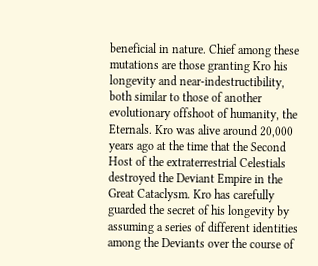beneficial in nature. Chief among these mutations are those granting Kro his longevity and near-indestructibility, both similar to those of another evolutionary offshoot of humanity, the Eternals. Kro was alive around 20,000 years ago at the time that the Second Host of the extraterrestrial Celestials destroyed the Deviant Empire in the Great Cataclysm. Kro has carefully guarded the secret of his longevity by assuming a series of different identities among the Deviants over the course of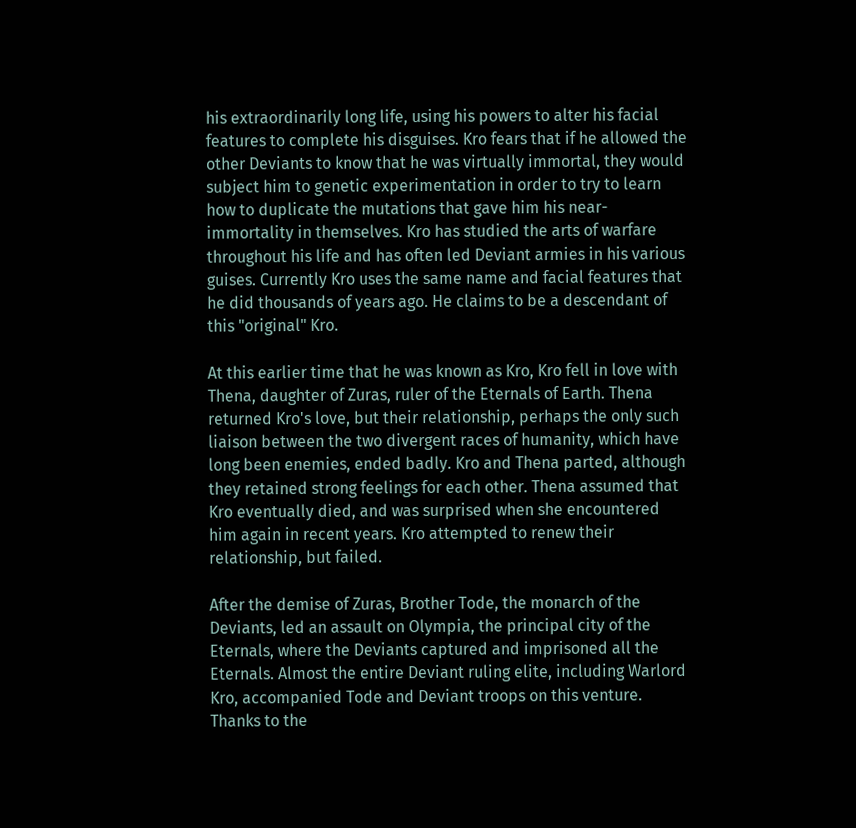his extraordinarily long life, using his powers to alter his facial features to complete his disguises. Kro fears that if he allowed the other Deviants to know that he was virtually immortal, they would subject him to genetic experimentation in order to try to learn how to duplicate the mutations that gave him his near-immortality in themselves. Kro has studied the arts of warfare throughout his life and has often led Deviant armies in his various guises. Currently Kro uses the same name and facial features that he did thousands of years ago. He claims to be a descendant of this "original" Kro.

At this earlier time that he was known as Kro, Kro fell in love with Thena, daughter of Zuras, ruler of the Eternals of Earth. Thena returned Kro's love, but their relationship, perhaps the only such liaison between the two divergent races of humanity, which have long been enemies, ended badly. Kro and Thena parted, although they retained strong feelings for each other. Thena assumed that Kro eventually died, and was surprised when she encountered him again in recent years. Kro attempted to renew their relationship, but failed.

After the demise of Zuras, Brother Tode, the monarch of the Deviants, led an assault on Olympia, the principal city of the Eternals, where the Deviants captured and imprisoned all the Eternals. Almost the entire Deviant ruling elite, including Warlord Kro, accompanied Tode and Deviant troops on this venture. Thanks to the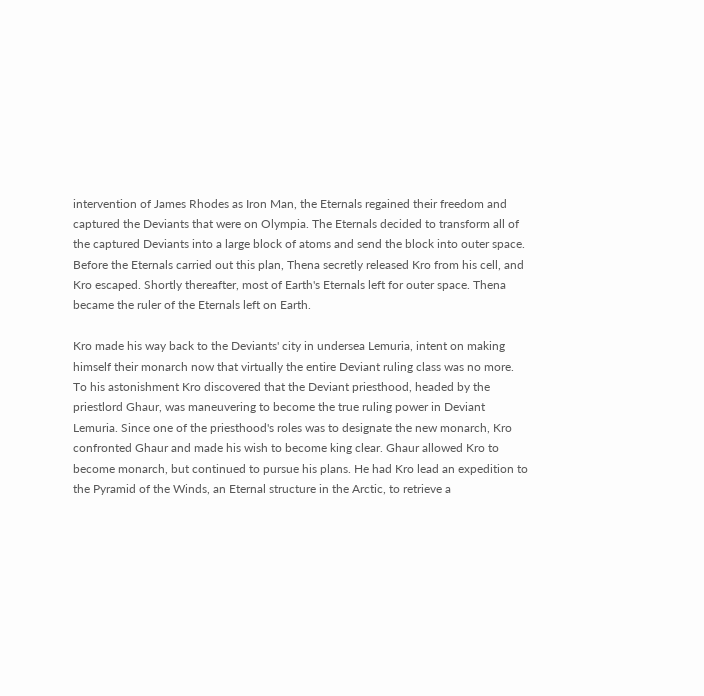intervention of James Rhodes as Iron Man, the Eternals regained their freedom and captured the Deviants that were on Olympia. The Eternals decided to transform all of the captured Deviants into a large block of atoms and send the block into outer space. Before the Eternals carried out this plan, Thena secretly released Kro from his cell, and Kro escaped. Shortly thereafter, most of Earth's Eternals left for outer space. Thena became the ruler of the Eternals left on Earth.

Kro made his way back to the Deviants' city in undersea Lemuria, intent on making himself their monarch now that virtually the entire Deviant ruling class was no more. To his astonishment Kro discovered that the Deviant priesthood, headed by the priestlord Ghaur, was maneuvering to become the true ruling power in Deviant Lemuria. Since one of the priesthood's roles was to designate the new monarch, Kro confronted Ghaur and made his wish to become king clear. Ghaur allowed Kro to become monarch, but continued to pursue his plans. He had Kro lead an expedition to the Pyramid of the Winds, an Eternal structure in the Arctic, to retrieve a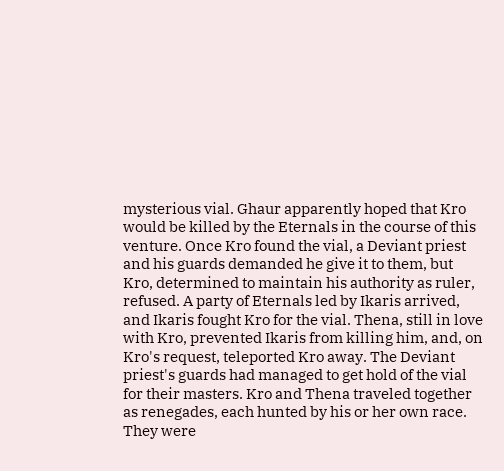mysterious vial. Ghaur apparently hoped that Kro would be killed by the Eternals in the course of this venture. Once Kro found the vial, a Deviant priest and his guards demanded he give it to them, but Kro, determined to maintain his authority as ruler, refused. A party of Eternals led by Ikaris arrived, and Ikaris fought Kro for the vial. Thena, still in love with Kro, prevented Ikaris from killing him, and, on Kro's request, teleported Kro away. The Deviant priest's guards had managed to get hold of the vial for their masters. Kro and Thena traveled together as renegades, each hunted by his or her own race. They were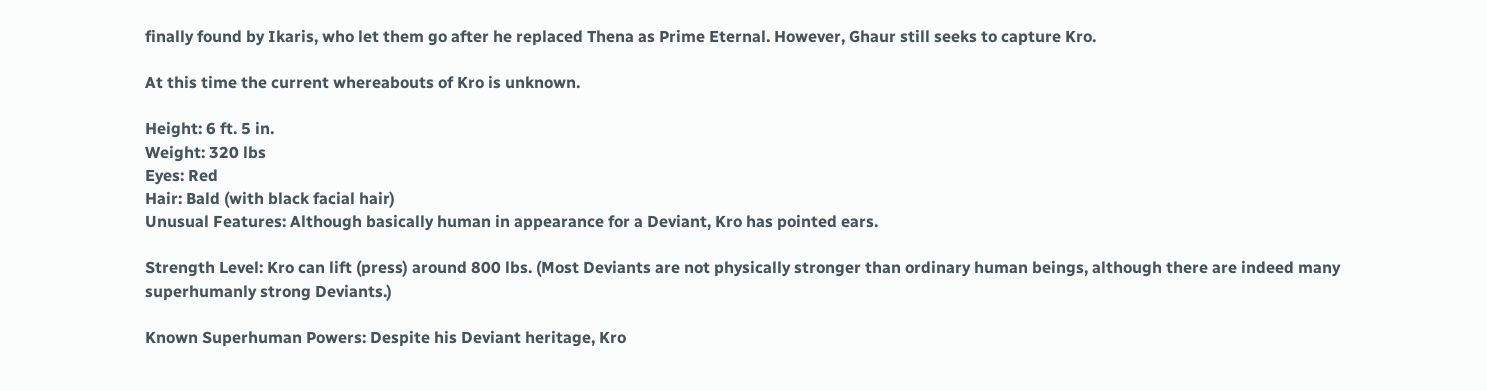finally found by Ikaris, who let them go after he replaced Thena as Prime Eternal. However, Ghaur still seeks to capture Kro.

At this time the current whereabouts of Kro is unknown.

Height: 6 ft. 5 in.
Weight: 320 lbs
Eyes: Red
Hair: Bald (with black facial hair)
Unusual Features: Although basically human in appearance for a Deviant, Kro has pointed ears.

Strength Level: Kro can lift (press) around 800 lbs. (Most Deviants are not physically stronger than ordinary human beings, although there are indeed many superhumanly strong Deviants.)

Known Superhuman Powers: Despite his Deviant heritage, Kro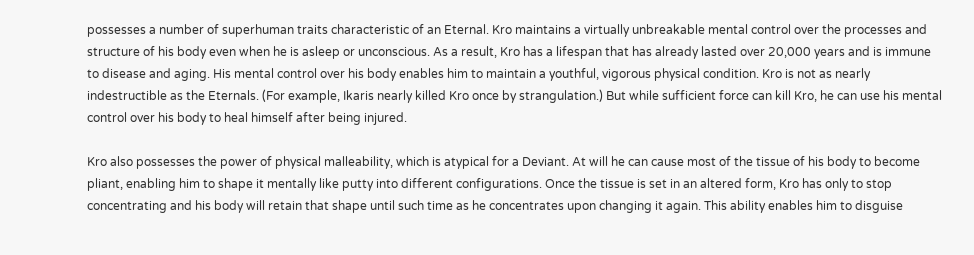possesses a number of superhuman traits characteristic of an Eternal. Kro maintains a virtually unbreakable mental control over the processes and structure of his body even when he is asleep or unconscious. As a result, Kro has a lifespan that has already lasted over 20,000 years and is immune to disease and aging. His mental control over his body enables him to maintain a youthful, vigorous physical condition. Kro is not as nearly indestructible as the Eternals. (For example, Ikaris nearly killed Kro once by strangulation.) But while sufficient force can kill Kro, he can use his mental control over his body to heal himself after being injured.

Kro also possesses the power of physical malleability, which is atypical for a Deviant. At will he can cause most of the tissue of his body to become pliant, enabling him to shape it mentally like putty into different configurations. Once the tissue is set in an altered form, Kro has only to stop concentrating and his body will retain that shape until such time as he concentrates upon changing it again. This ability enables him to disguise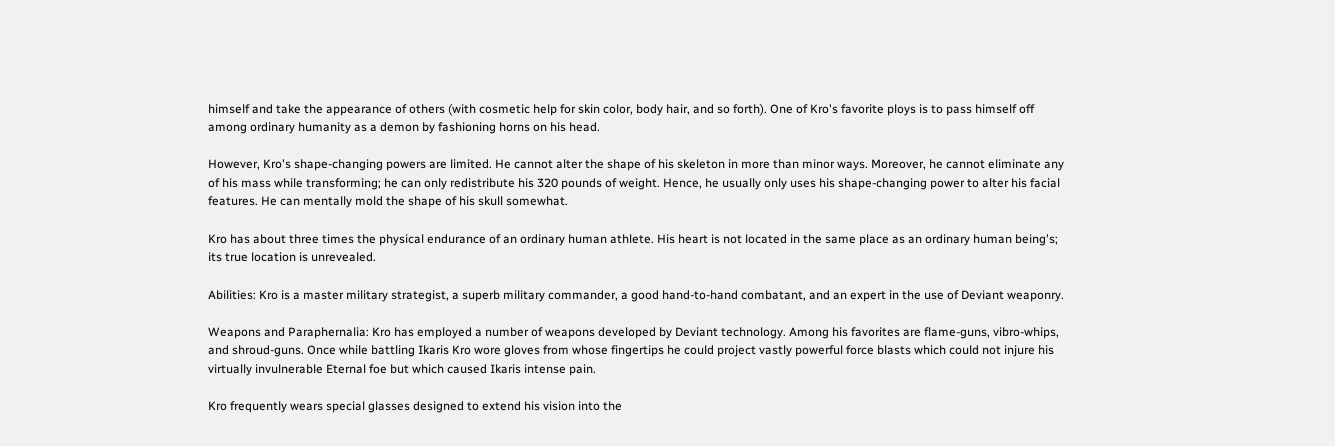himself and take the appearance of others (with cosmetic help for skin color, body hair, and so forth). One of Kro's favorite ploys is to pass himself off among ordinary humanity as a demon by fashioning horns on his head.

However, Kro's shape-changing powers are limited. He cannot alter the shape of his skeleton in more than minor ways. Moreover, he cannot eliminate any of his mass while transforming; he can only redistribute his 320 pounds of weight. Hence, he usually only uses his shape-changing power to alter his facial features. He can mentally mold the shape of his skull somewhat.

Kro has about three times the physical endurance of an ordinary human athlete. His heart is not located in the same place as an ordinary human being's; its true location is unrevealed.

Abilities: Kro is a master military strategist, a superb military commander, a good hand-to-hand combatant, and an expert in the use of Deviant weaponry.

Weapons and Paraphernalia: Kro has employed a number of weapons developed by Deviant technology. Among his favorites are flame-guns, vibro-whips, and shroud-guns. Once while battling Ikaris Kro wore gloves from whose fingertips he could project vastly powerful force blasts which could not injure his virtually invulnerable Eternal foe but which caused Ikaris intense pain.

Kro frequently wears special glasses designed to extend his vision into the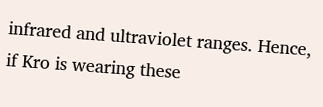infrared and ultraviolet ranges. Hence, if Kro is wearing these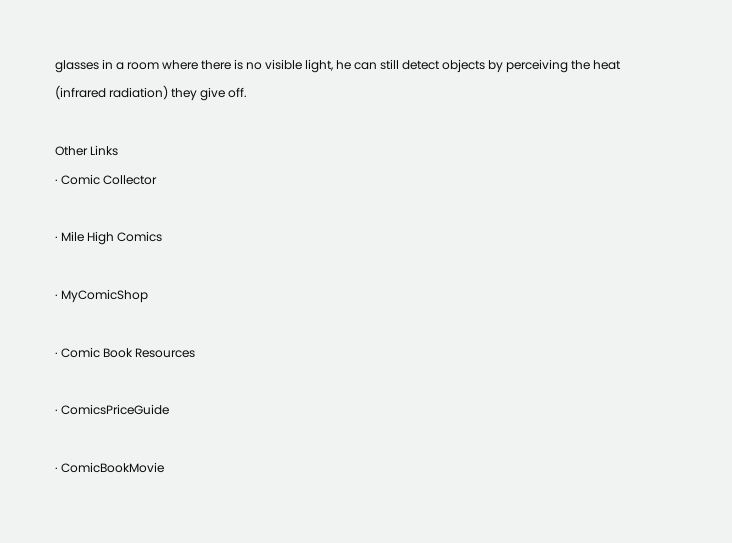glasses in a room where there is no visible light, he can still detect objects by perceiving the heat (infrared radiation) they give off.

Other Links
· Comic Collector

· Mile High Comics

· MyComicShop

· Comic Book Resources

· ComicsPriceGuide

· ComicBookMovie